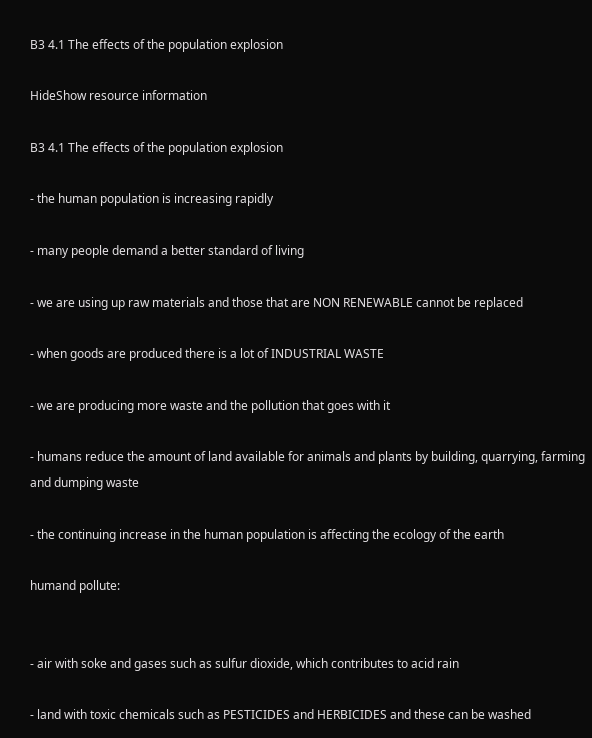B3 4.1 The effects of the population explosion

HideShow resource information

B3 4.1 The effects of the population explosion

- the human population is increasing rapidly

- many people demand a better standard of living

- we are using up raw materials and those that are NON RENEWABLE cannot be replaced

- when goods are produced there is a lot of INDUSTRIAL WASTE

- we are producing more waste and the pollution that goes with it

- humans reduce the amount of land available for animals and plants by building, quarrying, farming and dumping waste

- the continuing increase in the human population is affecting the ecology of the earth

humand pollute:


- air with soke and gases such as sulfur dioxide, which contributes to acid rain

- land with toxic chemicals such as PESTICIDES and HERBICIDES and these can be washed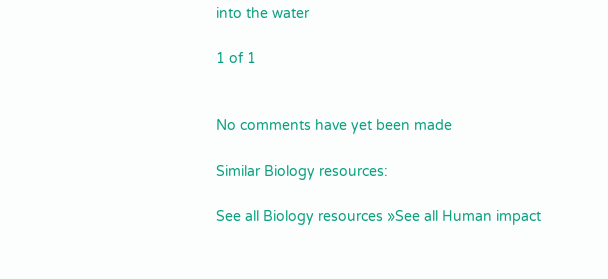into the water

1 of 1


No comments have yet been made

Similar Biology resources:

See all Biology resources »See all Human impact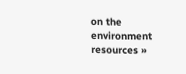on the environment resources »